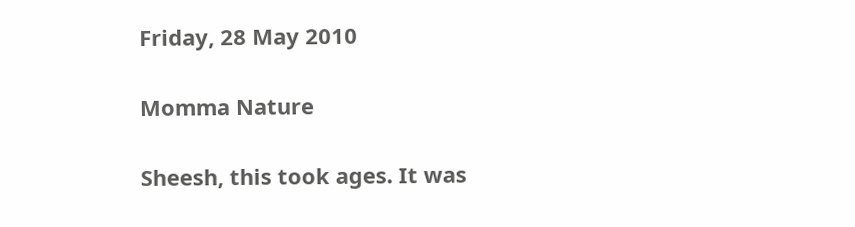Friday, 28 May 2010

Momma Nature

Sheesh, this took ages. It was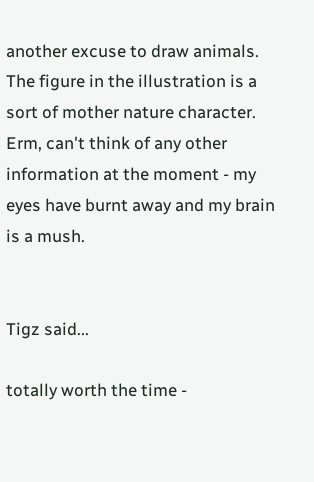another excuse to draw animals. The figure in the illustration is a sort of mother nature character. Erm, can't think of any other information at the moment - my eyes have burnt away and my brain is a mush.


Tigz said...

totally worth the time -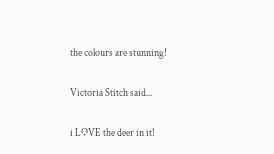the colours are stunning!

Victoria Stitch said...

i LOVE the deer in it!